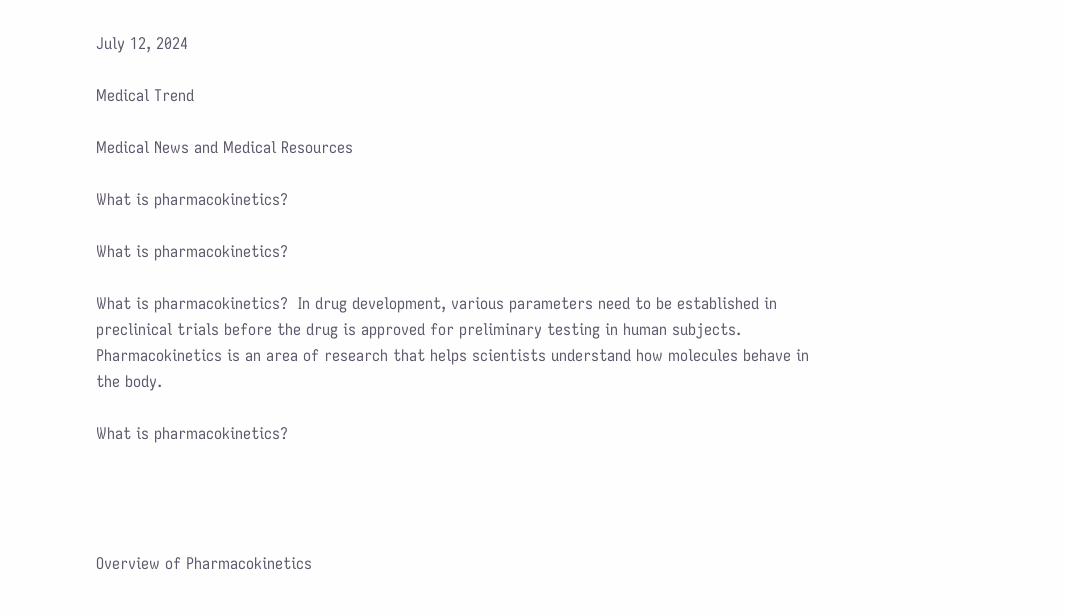July 12, 2024

Medical Trend

Medical News and Medical Resources

What is pharmacokinetics?

What is pharmacokinetics?

What is pharmacokinetics?  In drug development, various parameters need to be established in preclinical trials before the drug is approved for preliminary testing in human subjects. Pharmacokinetics is an area of research that helps scientists understand how molecules behave in the body.

What is pharmacokinetics?




Overview of Pharmacokinetics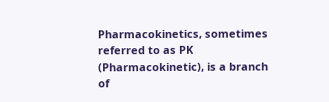Pharmacokinetics, sometimes referred to as PK (Pharmacokinetic), is a branch of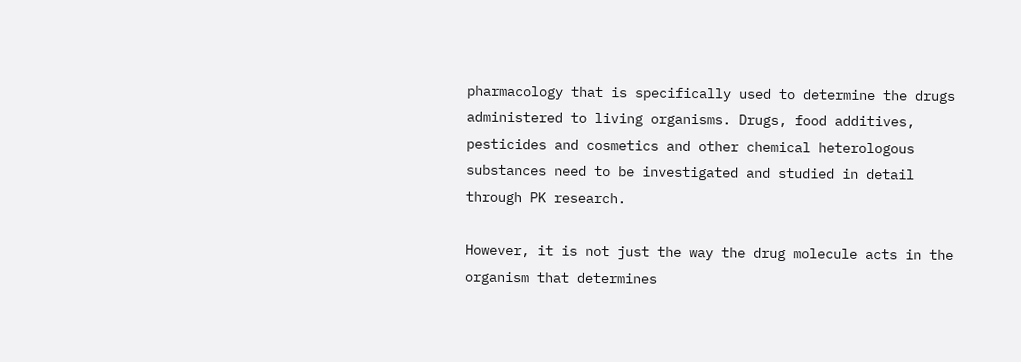pharmacology that is specifically used to determine the drugs administered to living organisms. Drugs, food additives, pesticides and cosmetics and other chemical heterologous substances need to be investigated and studied in detail through PK research.

However, it is not just the way the drug molecule acts in the organism that determines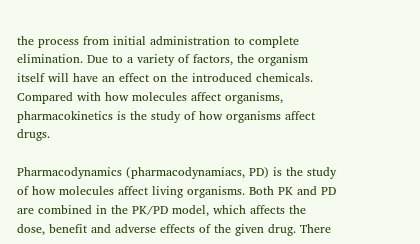the process from initial administration to complete elimination. Due to a variety of factors, the organism itself will have an effect on the introduced chemicals. Compared with how molecules affect organisms, pharmacokinetics is the study of how organisms affect drugs.

Pharmacodynamics (pharmacodynamiacs, PD) is the study of how molecules affect living organisms. Both PK and PD are combined in the PK/PD model, which affects the dose, benefit and adverse effects of the given drug. There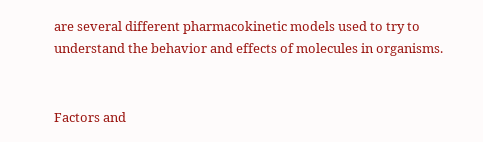are several different pharmacokinetic models used to try to understand the behavior and effects of molecules in organisms.


Factors and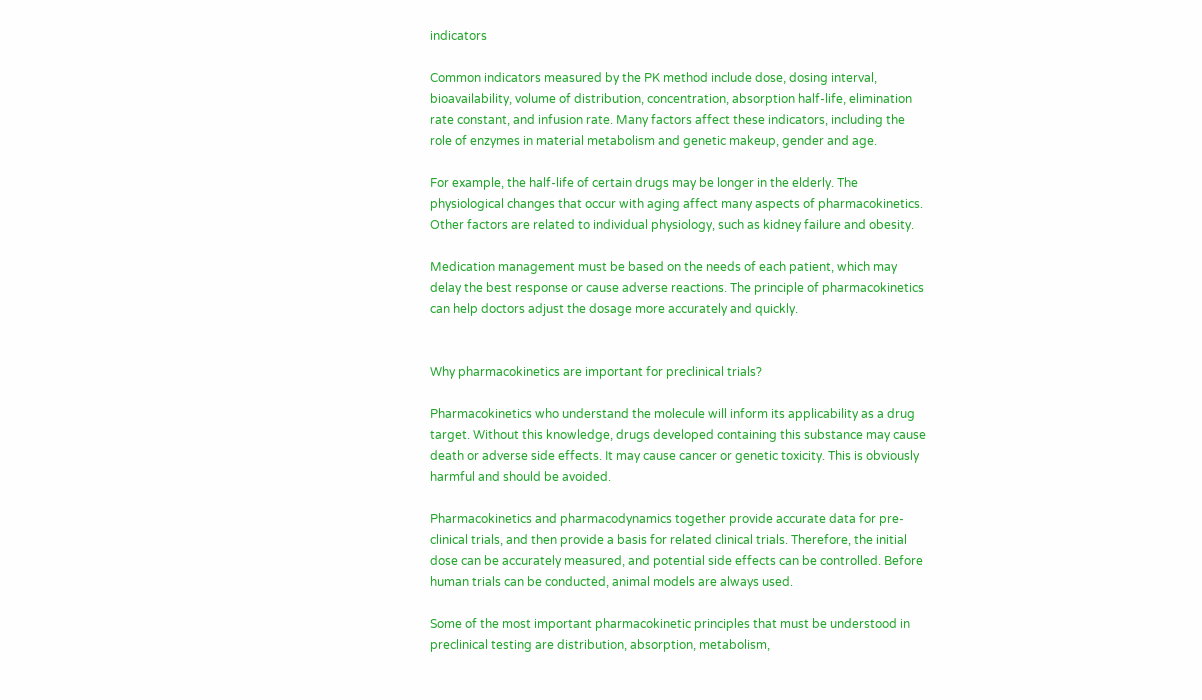indicators

Common indicators measured by the PK method include dose, dosing interval, bioavailability, volume of distribution, concentration, absorption half-life, elimination rate constant, and infusion rate. Many factors affect these indicators, including the role of enzymes in material metabolism and genetic makeup, gender and age.

For example, the half-life of certain drugs may be longer in the elderly. The physiological changes that occur with aging affect many aspects of pharmacokinetics. Other factors are related to individual physiology, such as kidney failure and obesity.

Medication management must be based on the needs of each patient, which may delay the best response or cause adverse reactions. The principle of pharmacokinetics can help doctors adjust the dosage more accurately and quickly.


Why pharmacokinetics are important for preclinical trials?

Pharmacokinetics who understand the molecule will inform its applicability as a drug target. Without this knowledge, drugs developed containing this substance may cause death or adverse side effects. It may cause cancer or genetic toxicity. This is obviously harmful and should be avoided.

Pharmacokinetics and pharmacodynamics together provide accurate data for pre-clinical trials, and then provide a basis for related clinical trials. Therefore, the initial dose can be accurately measured, and potential side effects can be controlled. Before human trials can be conducted, animal models are always used.

Some of the most important pharmacokinetic principles that must be understood in preclinical testing are distribution, absorption, metabolism,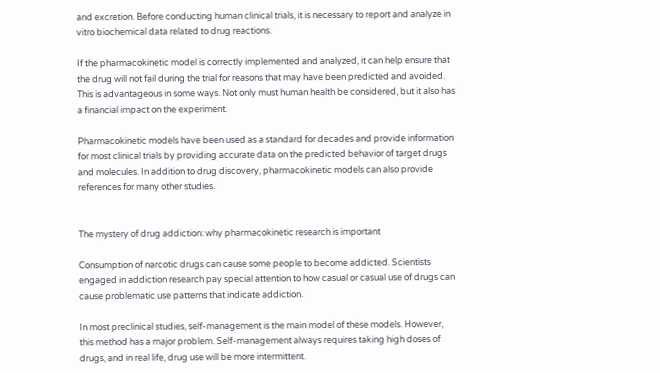and excretion. Before conducting human clinical trials, it is necessary to report and analyze in vitro biochemical data related to drug reactions.

If the pharmacokinetic model is correctly implemented and analyzed, it can help ensure that the drug will not fail during the trial for reasons that may have been predicted and avoided. This is advantageous in some ways. Not only must human health be considered, but it also has a financial impact on the experiment.

Pharmacokinetic models have been used as a standard for decades and provide information for most clinical trials by providing accurate data on the predicted behavior of target drugs and molecules. In addition to drug discovery, pharmacokinetic models can also provide references for many other studies.


The mystery of drug addiction: why pharmacokinetic research is important

Consumption of narcotic drugs can cause some people to become addicted. Scientists engaged in addiction research pay special attention to how casual or casual use of drugs can cause problematic use patterns that indicate addiction.

In most preclinical studies, self-management is the main model of these models. However, this method has a major problem. Self-management always requires taking high doses of drugs, and in real life, drug use will be more intermittent.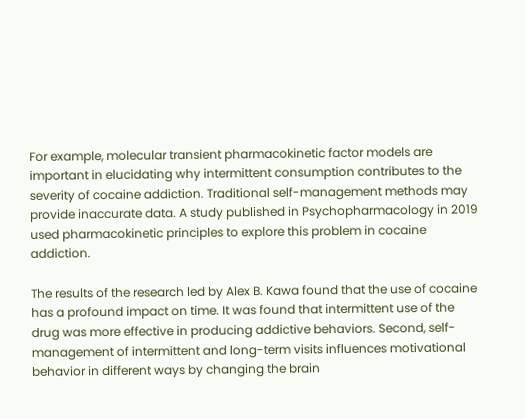For example, molecular transient pharmacokinetic factor models are important in elucidating why intermittent consumption contributes to the severity of cocaine addiction. Traditional self-management methods may provide inaccurate data. A study published in Psychopharmacology in 2019 used pharmacokinetic principles to explore this problem in cocaine addiction.

The results of the research led by Alex B. Kawa found that the use of cocaine has a profound impact on time. It was found that intermittent use of the drug was more effective in producing addictive behaviors. Second, self-management of intermittent and long-term visits influences motivational behavior in different ways by changing the brain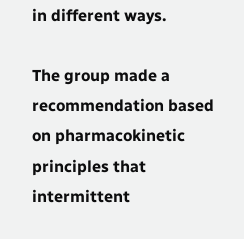in different ways.

The group made a recommendation based on pharmacokinetic principles that intermittent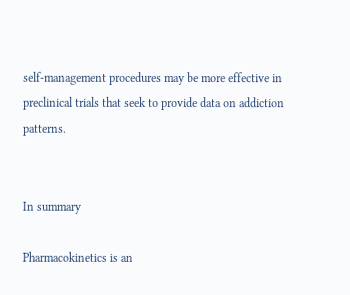self-management procedures may be more effective in preclinical trials that seek to provide data on addiction patterns.


In summary

Pharmacokinetics is an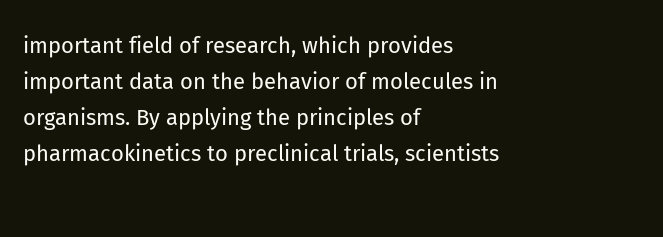important field of research, which provides important data on the behavior of molecules in organisms. By applying the principles of pharmacokinetics to preclinical trials, scientists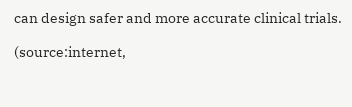can design safer and more accurate clinical trials.

(source:internet,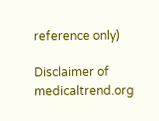reference only)

Disclaimer of medicaltrend.org